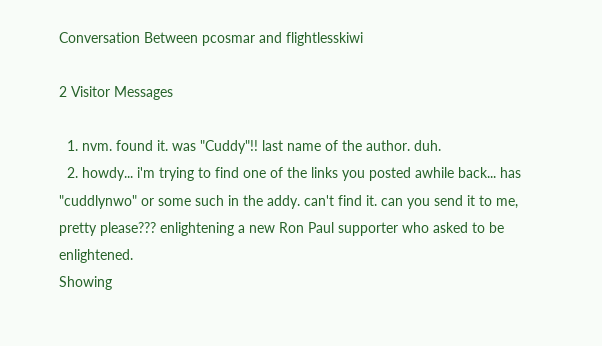Conversation Between pcosmar and flightlesskiwi

2 Visitor Messages

  1. nvm. found it. was "Cuddy"!! last name of the author. duh.
  2. howdy... i'm trying to find one of the links you posted awhile back... has "cuddlynwo" or some such in the addy. can't find it. can you send it to me, pretty please??? enlightening a new Ron Paul supporter who asked to be enlightened.
Showing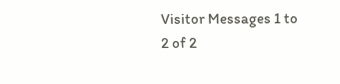Visitor Messages 1 to 2 of 2